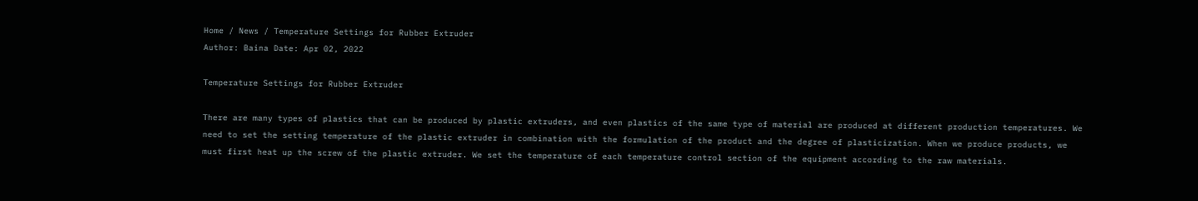Home / News / Temperature Settings for Rubber Extruder
Author: Baina Date: Apr 02, 2022

Temperature Settings for Rubber Extruder

There are many types of plastics that can be produced by plastic extruders, and even plastics of the same type of material are produced at different production temperatures. We need to set the setting temperature of the plastic extruder in combination with the formulation of the product and the degree of plasticization. When we produce products, we must first heat up the screw of the plastic extruder. We set the temperature of each temperature control section of the equipment according to the raw materials.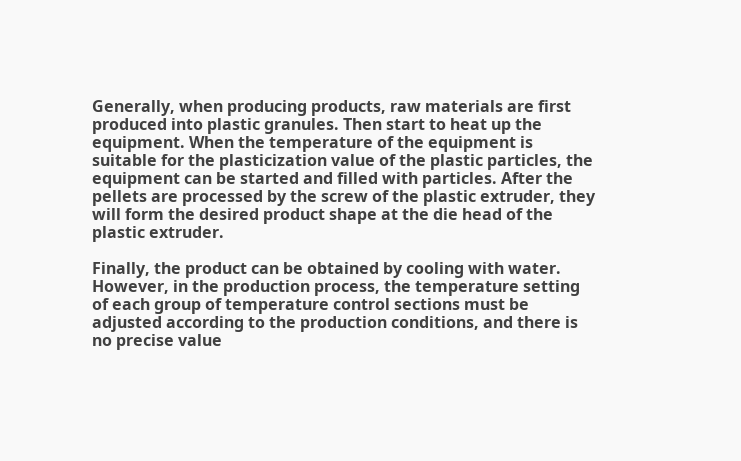Generally, when producing products, raw materials are first produced into plastic granules. Then start to heat up the equipment. When the temperature of the equipment is suitable for the plasticization value of the plastic particles, the equipment can be started and filled with particles. After the pellets are processed by the screw of the plastic extruder, they will form the desired product shape at the die head of the plastic extruder.

Finally, the product can be obtained by cooling with water. However, in the production process, the temperature setting of each group of temperature control sections must be adjusted according to the production conditions, and there is no precise value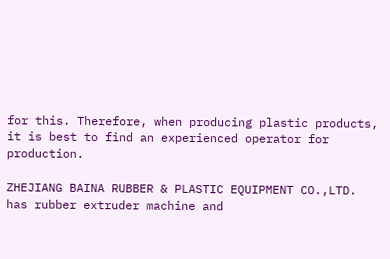for this. Therefore, when producing plastic products, it is best to find an experienced operator for production.

ZHEJIANG BAINA RUBBER & PLASTIC EQUIPMENT CO.,LTD. has rubber extruder machine and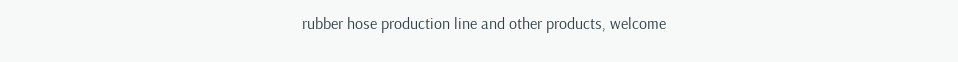rubber hose production line and other products, welcome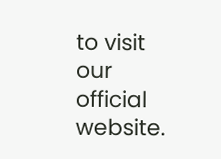to visit our official website.